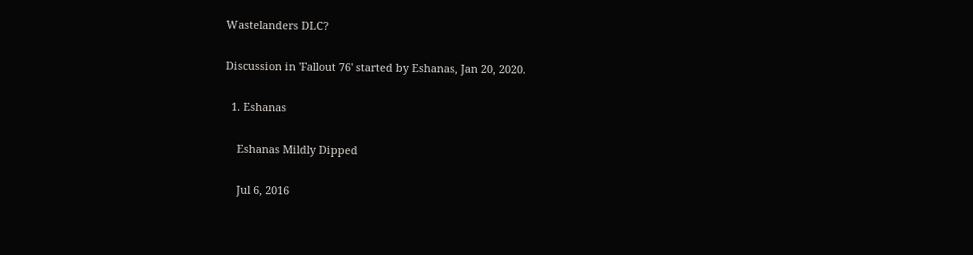Wastelanders DLC?

Discussion in 'Fallout 76' started by Eshanas, Jan 20, 2020.

  1. Eshanas

    Eshanas Mildly Dipped

    Jul 6, 2016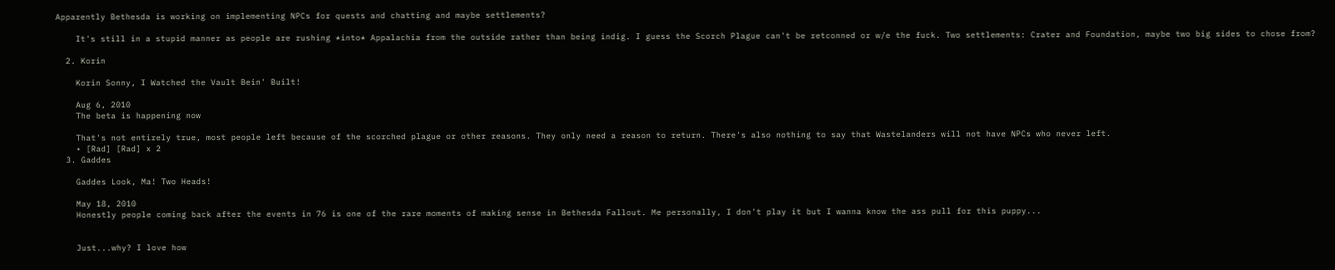Apparently Bethesda is working on implementing NPCs for quests and chatting and maybe settlements?

    It's still in a stupid manner as people are rushing *into* Appalachia from the outside rather than being indig. I guess the Scorch Plague can't be retconned or w/e the fuck. Two settlements: Crater and Foundation, maybe two big sides to chose from?

  2. Korin

    Korin Sonny, I Watched the Vault Bein' Built!

    Aug 6, 2010
    The beta is happening now

    That's not entirely true, most people left because of the scorched plague or other reasons. They only need a reason to return. There's also nothing to say that Wastelanders will not have NPCs who never left.
    • [Rad] [Rad] x 2
  3. Gaddes

    Gaddes Look, Ma! Two Heads!

    May 18, 2010
    Honestly people coming back after the events in 76 is one of the rare moments of making sense in Bethesda Fallout. Me personally, I don't play it but I wanna know the ass pull for this puppy...


    Just...why? I love how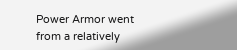Power Armor went from a relatively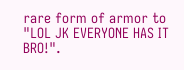rare form of armor to "LOL JK EVERYONE HAS IT BRO!".